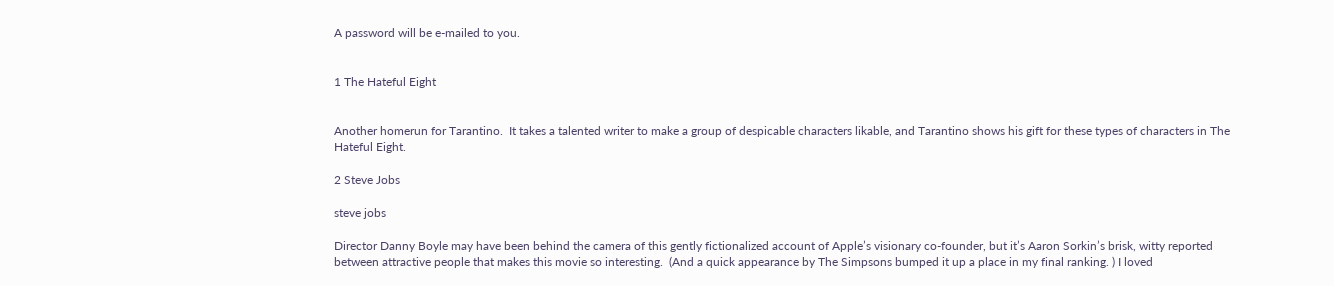A password will be e-mailed to you.


1 The Hateful Eight


Another homerun for Tarantino.  It takes a talented writer to make a group of despicable characters likable, and Tarantino shows his gift for these types of characters in The Hateful Eight.

2 Steve Jobs

steve jobs

Director Danny Boyle may have been behind the camera of this gently fictionalized account of Apple’s visionary co-founder, but it’s Aaron Sorkin’s brisk, witty reported between attractive people that makes this movie so interesting.  (And a quick appearance by The Simpsons bumped it up a place in my final ranking. ) I loved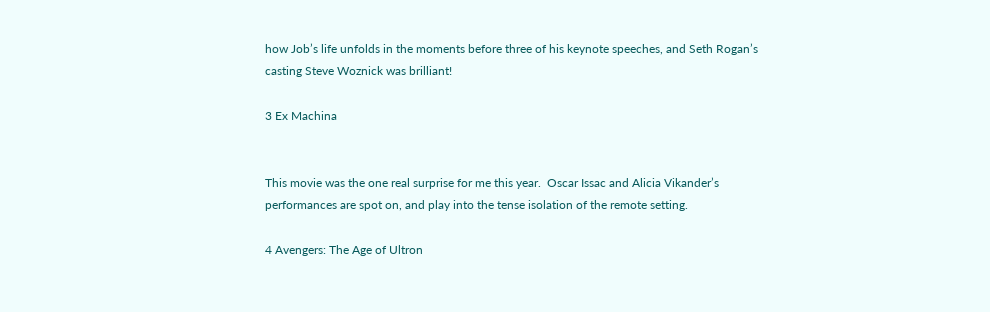how Job’s life unfolds in the moments before three of his keynote speeches, and Seth Rogan’s casting Steve Woznick was brilliant!

3 Ex Machina


This movie was the one real surprise for me this year.  Oscar Issac and Alicia Vikander’s performances are spot on, and play into the tense isolation of the remote setting.

4 Avengers: The Age of Ultron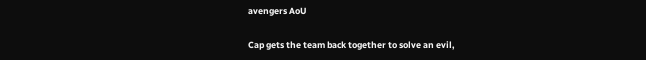avengers AoU

Cap gets the team back together to solve an evil,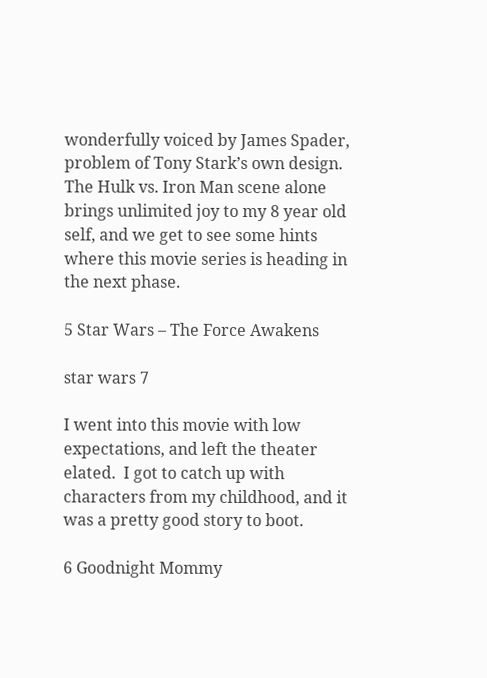wonderfully voiced by James Spader, problem of Tony Stark’s own design.  The Hulk vs. Iron Man scene alone brings unlimited joy to my 8 year old self, and we get to see some hints where this movie series is heading in the next phase.

5 Star Wars – The Force Awakens

star wars 7

I went into this movie with low expectations, and left the theater elated.  I got to catch up with characters from my childhood, and it was a pretty good story to boot.

6 Goodnight Mommy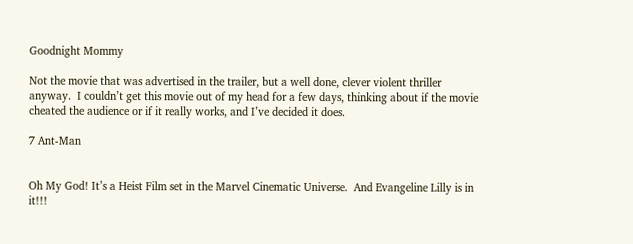Goodnight Mommy

Not the movie that was advertised in the trailer, but a well done, clever violent thriller anyway.  I couldn’t get this movie out of my head for a few days, thinking about if the movie cheated the audience or if it really works, and I’ve decided it does.

7 Ant-Man


Oh My God! It’s a Heist Film set in the Marvel Cinematic Universe.  And Evangeline Lilly is in it!!!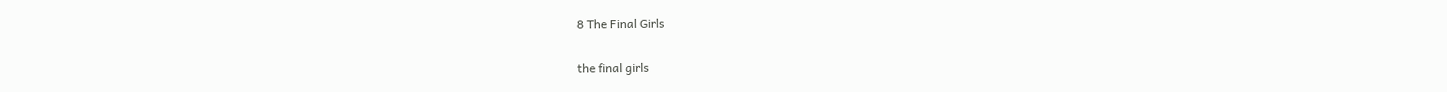8 The Final Girls

the final girls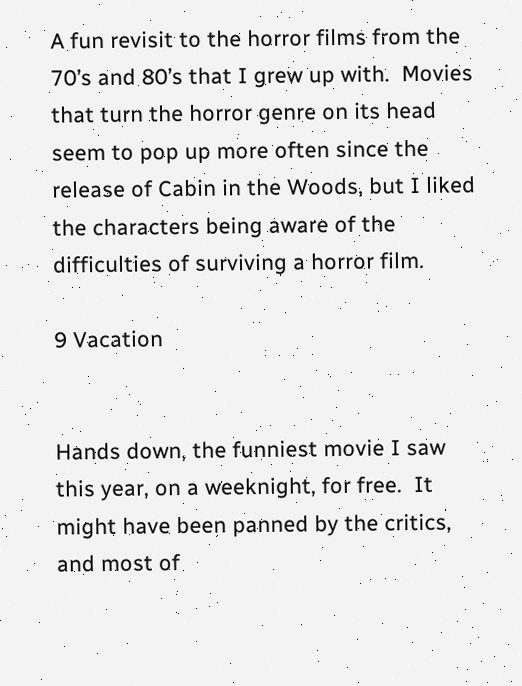A fun revisit to the horror films from the 70’s and 80’s that I grew up with.  Movies that turn the horror genre on its head seem to pop up more often since the release of Cabin in the Woods, but I liked the characters being aware of the difficulties of surviving a horror film.

9 Vacation


Hands down, the funniest movie I saw this year, on a weeknight, for free.  It might have been panned by the critics, and most of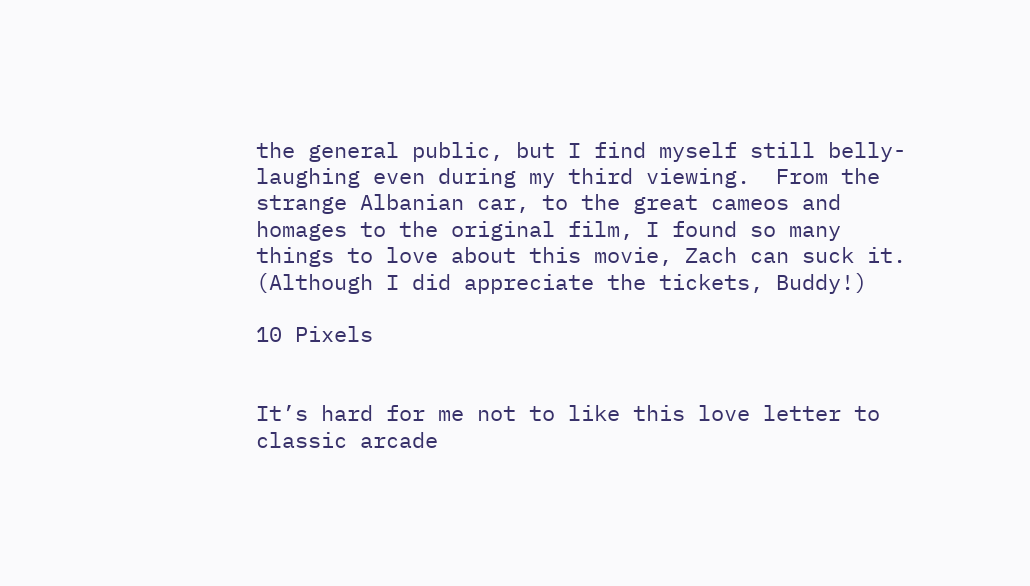the general public, but I find myself still belly-laughing even during my third viewing.  From the strange Albanian car, to the great cameos and homages to the original film, I found so many things to love about this movie, Zach can suck it.  (Although I did appreciate the tickets, Buddy!)

10 Pixels


It’s hard for me not to like this love letter to classic arcade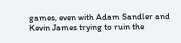games, even with Adam Sandler and Kevin James trying to ruin the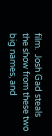film.  Josh Gad steals the show from these two big names, and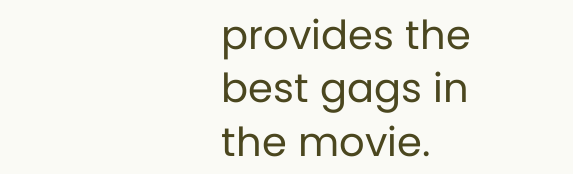provides the best gags in the movie.